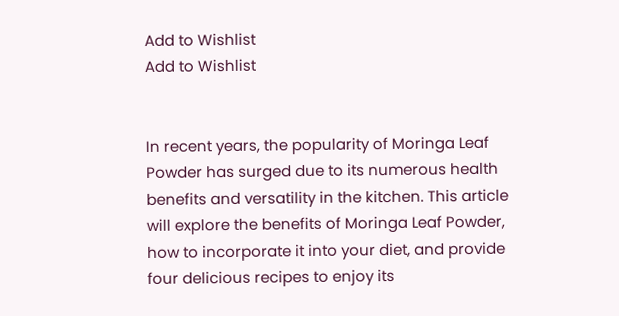Add to Wishlist
Add to Wishlist


In recent years, the popularity of Moringa Leaf Powder has surged due to its numerous health benefits and versatility in the kitchen. This article will explore the benefits of Moringa Leaf Powder, how to incorporate it into your diet, and provide four delicious recipes to enjoy its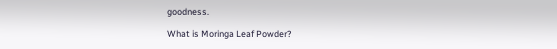goodness.

What is Moringa Leaf Powder?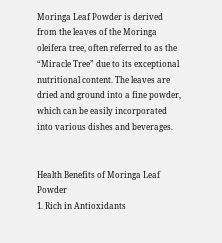Moringa Leaf Powder is derived from the leaves of the Moringa oleifera tree, often referred to as the “Miracle Tree” due to its exceptional nutritional content. The leaves are dried and ground into a fine powder, which can be easily incorporated into various dishes and beverages.


Health Benefits of Moringa Leaf Powder
1. Rich in Antioxidants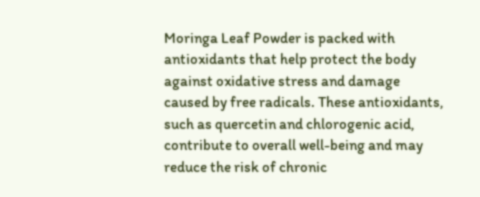Moringa Leaf Powder is packed with antioxidants that help protect the body against oxidative stress and damage caused by free radicals. These antioxidants, such as quercetin and chlorogenic acid, contribute to overall well-being and may reduce the risk of chronic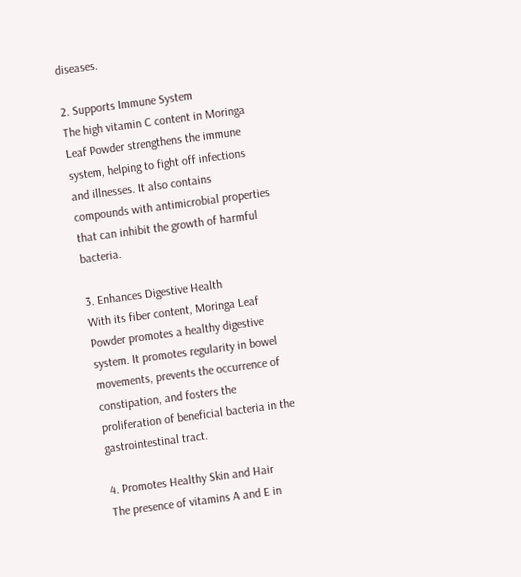diseases.

2. Supports Immune System
The high vitamin C content in Moringa Leaf Powder strengthens the immune system, helping to fight off infections and illnesses. It also contains compounds with antimicrobial properties that can inhibit the growth of harmful bacteria.

3. Enhances Digestive Health
With its fiber content, Moringa Leaf Powder promotes a healthy digestive system. It promotes regularity in bowel movements, prevents the occurrence of constipation, and fosters the proliferation of beneficial bacteria in the gastrointestinal tract.

4. Promotes Healthy Skin and Hair
The presence of vitamins A and E in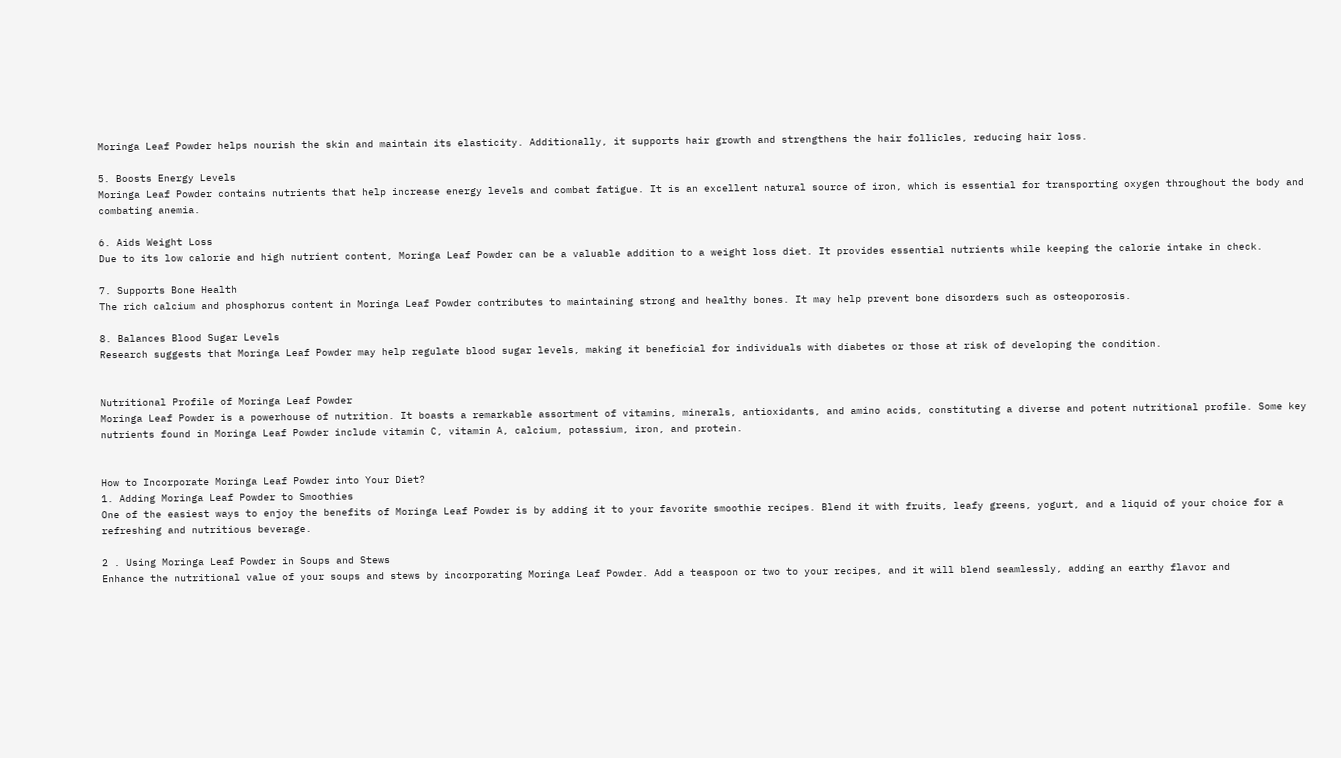Moringa Leaf Powder helps nourish the skin and maintain its elasticity. Additionally, it supports hair growth and strengthens the hair follicles, reducing hair loss.

5. Boosts Energy Levels
Moringa Leaf Powder contains nutrients that help increase energy levels and combat fatigue. It is an excellent natural source of iron, which is essential for transporting oxygen throughout the body and combating anemia.

6. Aids Weight Loss
Due to its low calorie and high nutrient content, Moringa Leaf Powder can be a valuable addition to a weight loss diet. It provides essential nutrients while keeping the calorie intake in check.

7. Supports Bone Health
The rich calcium and phosphorus content in Moringa Leaf Powder contributes to maintaining strong and healthy bones. It may help prevent bone disorders such as osteoporosis.

8. Balances Blood Sugar Levels
Research suggests that Moringa Leaf Powder may help regulate blood sugar levels, making it beneficial for individuals with diabetes or those at risk of developing the condition.


Nutritional Profile of Moringa Leaf Powder
Moringa Leaf Powder is a powerhouse of nutrition. It boasts a remarkable assortment of vitamins, minerals, antioxidants, and amino acids, constituting a diverse and potent nutritional profile. Some key nutrients found in Moringa Leaf Powder include vitamin C, vitamin A, calcium, potassium, iron, and protein.


How to Incorporate Moringa Leaf Powder into Your Diet?
1. Adding Moringa Leaf Powder to Smoothies
One of the easiest ways to enjoy the benefits of Moringa Leaf Powder is by adding it to your favorite smoothie recipes. Blend it with fruits, leafy greens, yogurt, and a liquid of your choice for a refreshing and nutritious beverage.

2 . Using Moringa Leaf Powder in Soups and Stews
Enhance the nutritional value of your soups and stews by incorporating Moringa Leaf Powder. Add a teaspoon or two to your recipes, and it will blend seamlessly, adding an earthy flavor and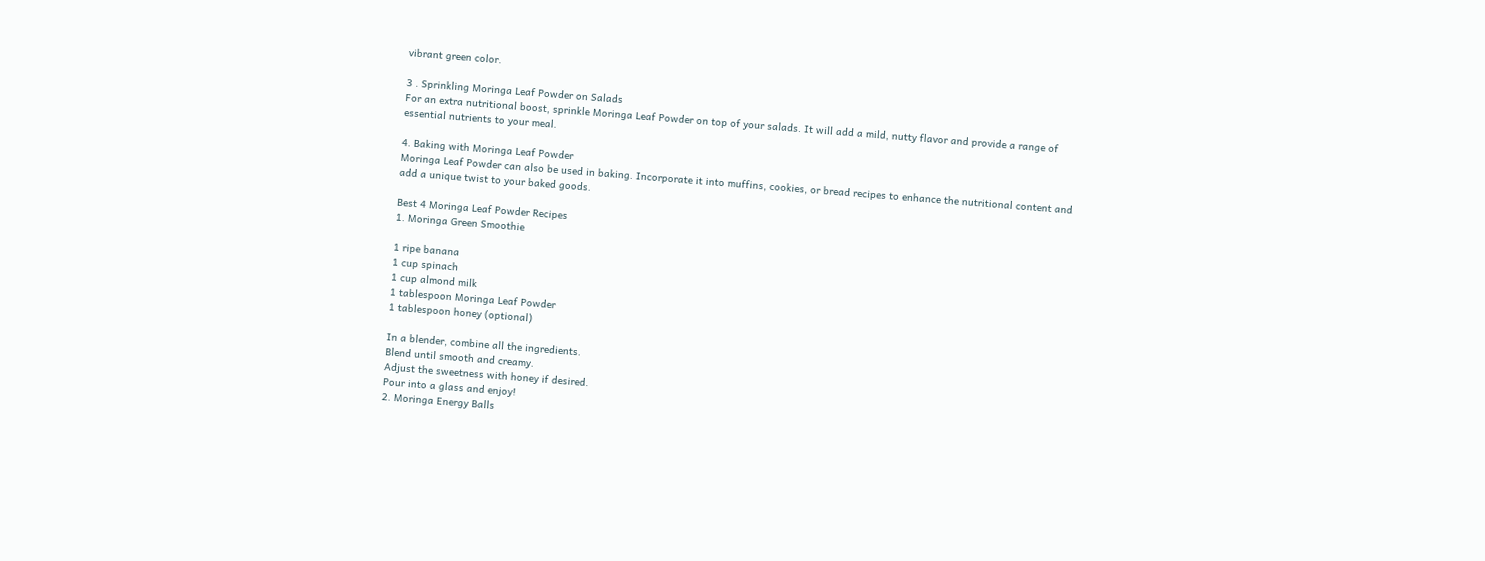vibrant green color.

3 . Sprinkling Moringa Leaf Powder on Salads
For an extra nutritional boost, sprinkle Moringa Leaf Powder on top of your salads. It will add a mild, nutty flavor and provide a range of essential nutrients to your meal.

4. Baking with Moringa Leaf Powder
Moringa Leaf Powder can also be used in baking. Incorporate it into muffins, cookies, or bread recipes to enhance the nutritional content and add a unique twist to your baked goods.

Best 4 Moringa Leaf Powder Recipes
1. Moringa Green Smoothie

1 ripe banana
1 cup spinach
1 cup almond milk
1 tablespoon Moringa Leaf Powder
1 tablespoon honey (optional)

In a blender, combine all the ingredients.
Blend until smooth and creamy.
Adjust the sweetness with honey if desired.
Pour into a glass and enjoy!
2. Moringa Energy Balls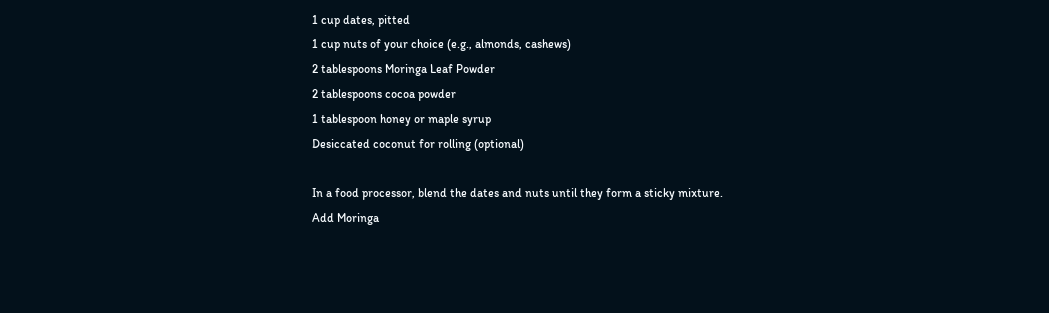1 cup dates, pitted
1 cup nuts of your choice (e.g., almonds, cashews)
2 tablespoons Moringa Leaf Powder
2 tablespoons cocoa powder
1 tablespoon honey or maple syrup
Desiccated coconut for rolling (optional)

In a food processor, blend the dates and nuts until they form a sticky mixture.
Add Moringa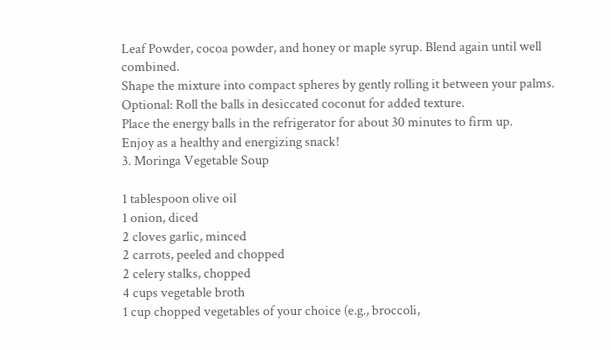Leaf Powder, cocoa powder, and honey or maple syrup. Blend again until well combined.
Shape the mixture into compact spheres by gently rolling it between your palms.
Optional: Roll the balls in desiccated coconut for added texture.
Place the energy balls in the refrigerator for about 30 minutes to firm up.
Enjoy as a healthy and energizing snack!
3. Moringa Vegetable Soup

1 tablespoon olive oil
1 onion, diced
2 cloves garlic, minced
2 carrots, peeled and chopped
2 celery stalks, chopped
4 cups vegetable broth
1 cup chopped vegetables of your choice (e.g., broccoli,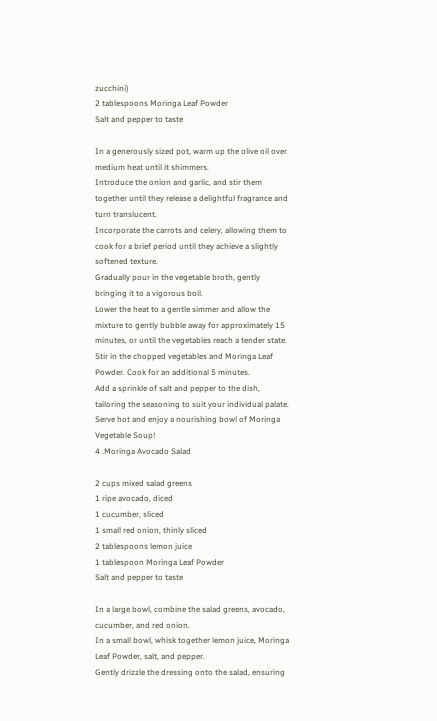zucchini)
2 tablespoons Moringa Leaf Powder
Salt and pepper to taste

In a generously sized pot, warm up the olive oil over medium heat until it shimmers.
Introduce the onion and garlic, and stir them together until they release a delightful fragrance and turn translucent.
Incorporate the carrots and celery, allowing them to cook for a brief period until they achieve a slightly softened texture.
Gradually pour in the vegetable broth, gently bringing it to a vigorous boil.
Lower the heat to a gentle simmer and allow the mixture to gently bubble away for approximately 15 minutes, or until the vegetables reach a tender state.
Stir in the chopped vegetables and Moringa Leaf Powder. Cook for an additional 5 minutes.
Add a sprinkle of salt and pepper to the dish, tailoring the seasoning to suit your individual palate.
Serve hot and enjoy a nourishing bowl of Moringa Vegetable Soup!
4 .Moringa Avocado Salad

2 cups mixed salad greens
1 ripe avocado, diced
1 cucumber, sliced
1 small red onion, thinly sliced
2 tablespoons lemon juice
1 tablespoon Moringa Leaf Powder
Salt and pepper to taste

In a large bowl, combine the salad greens, avocado, cucumber, and red onion.
In a small bowl, whisk together lemon juice, Moringa Leaf Powder, salt, and pepper.
Gently drizzle the dressing onto the salad, ensuring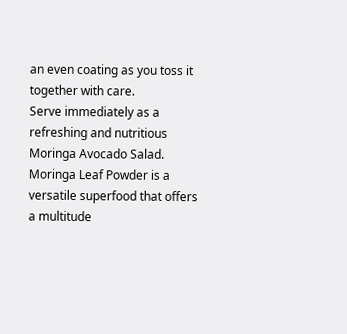an even coating as you toss it together with care.
Serve immediately as a refreshing and nutritious Moringa Avocado Salad.
Moringa Leaf Powder is a versatile superfood that offers a multitude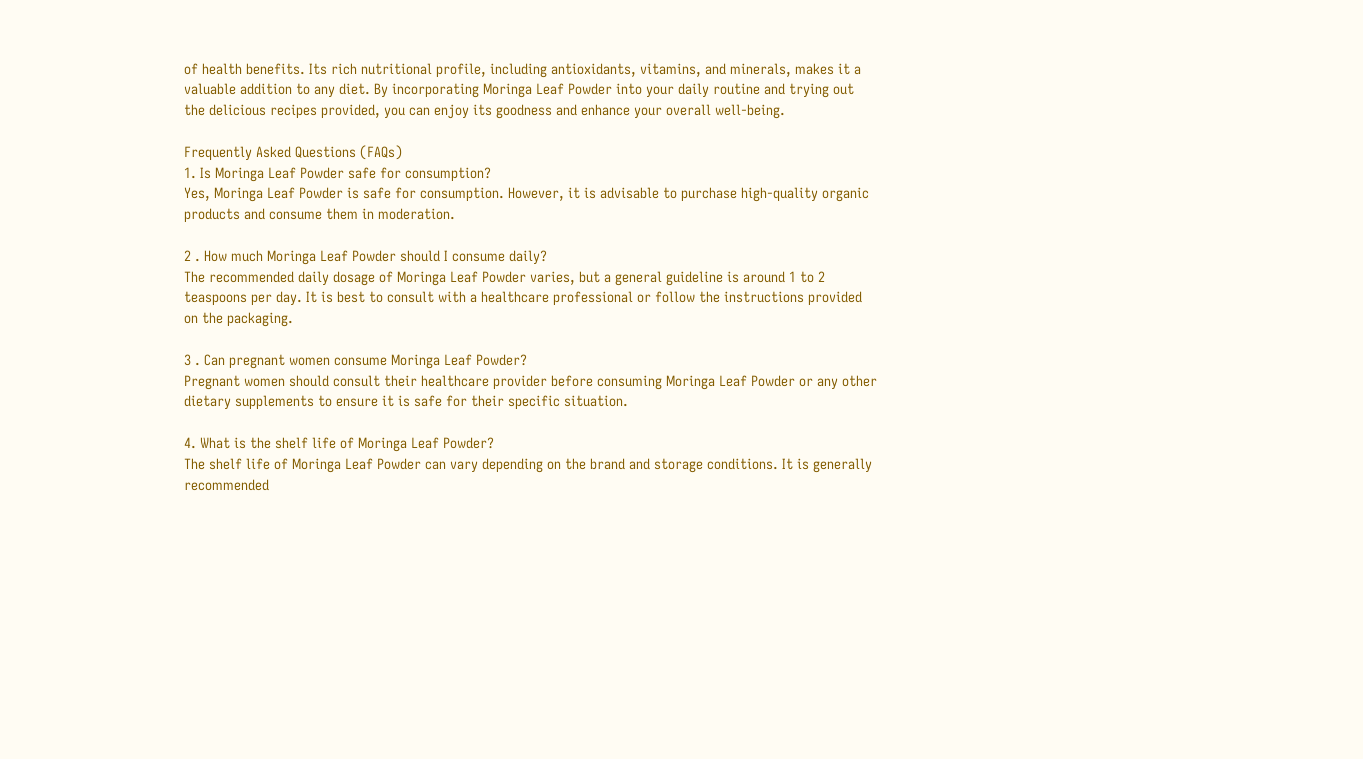of health benefits. Its rich nutritional profile, including antioxidants, vitamins, and minerals, makes it a valuable addition to any diet. By incorporating Moringa Leaf Powder into your daily routine and trying out the delicious recipes provided, you can enjoy its goodness and enhance your overall well-being.

Frequently Asked Questions (FAQs)
1. Is Moringa Leaf Powder safe for consumption?
Yes, Moringa Leaf Powder is safe for consumption. However, it is advisable to purchase high-quality organic products and consume them in moderation.

2 . How much Moringa Leaf Powder should I consume daily?
The recommended daily dosage of Moringa Leaf Powder varies, but a general guideline is around 1 to 2 teaspoons per day. It is best to consult with a healthcare professional or follow the instructions provided on the packaging.

3 . Can pregnant women consume Moringa Leaf Powder?
Pregnant women should consult their healthcare provider before consuming Moringa Leaf Powder or any other dietary supplements to ensure it is safe for their specific situation.

4. What is the shelf life of Moringa Leaf Powder?
The shelf life of Moringa Leaf Powder can vary depending on the brand and storage conditions. It is generally recommended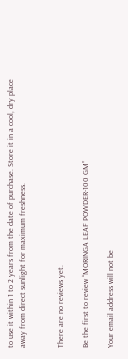to use it within 1 to 2 years from the date of purchase. Store it in a cool, dry place away from direct sunlight for maximum freshness.


There are no reviews yet.

Be the first to review “MORINGA LEAF POWDER-100 GM”

Your email address will not be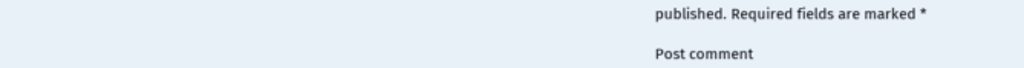published. Required fields are marked *

Post comment